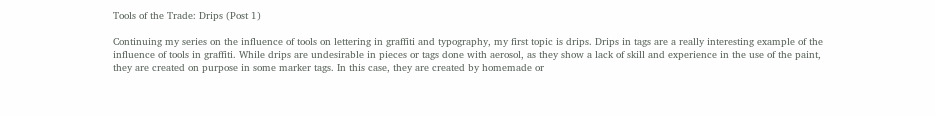Tools of the Trade: Drips (Post 1)

Continuing my series on the influence of tools on lettering in graffiti and typography, my first topic is drips. Drips in tags are a really interesting example of the influence of tools in graffiti. While drips are undesirable in pieces or tags done with aerosol, as they show a lack of skill and experience in the use of the paint, they are created on purpose in some marker tags. In this case, they are created by homemade or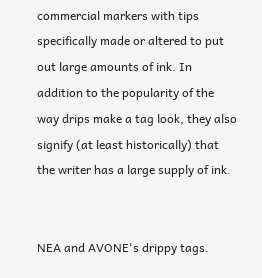commercial markers with tips specifically made or altered to put out large amounts of ink. In addition to the popularity of the way drips make a tag look, they also signify (at least historically) that the writer has a large supply of ink.


NEA and AVONE's drippy tags.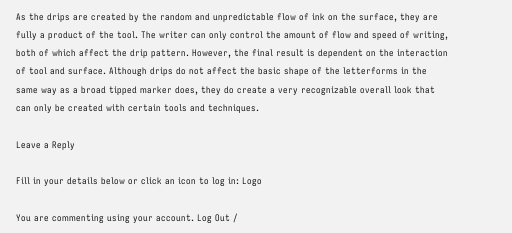As the drips are created by the random and unpredictable flow of ink on the surface, they are fully a product of the tool. The writer can only control the amount of flow and speed of writing, both of which affect the drip pattern. However, the final result is dependent on the interaction of tool and surface. Although drips do not affect the basic shape of the letterforms in the same way as a broad tipped marker does, they do create a very recognizable overall look that can only be created with certain tools and techniques.

Leave a Reply

Fill in your details below or click an icon to log in: Logo

You are commenting using your account. Log Out /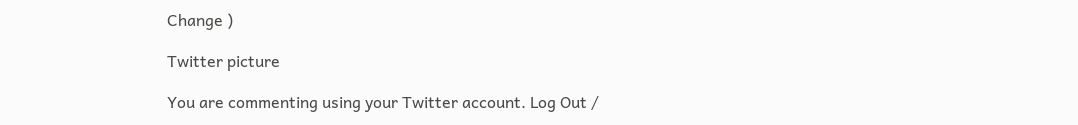Change )

Twitter picture

You are commenting using your Twitter account. Log Out /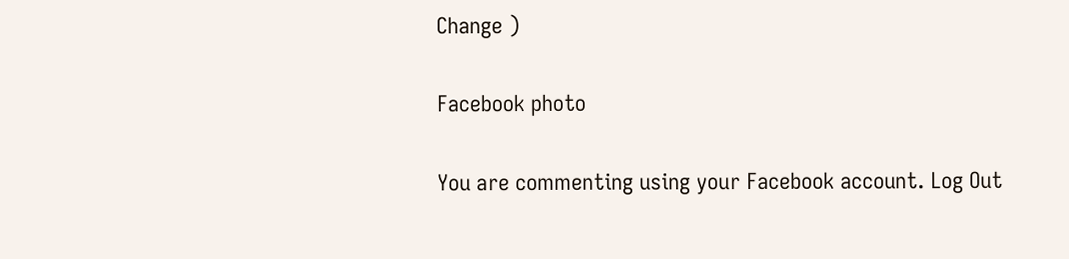Change )

Facebook photo

You are commenting using your Facebook account. Log Out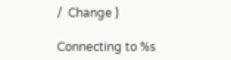/  Change )

Connecting to %s